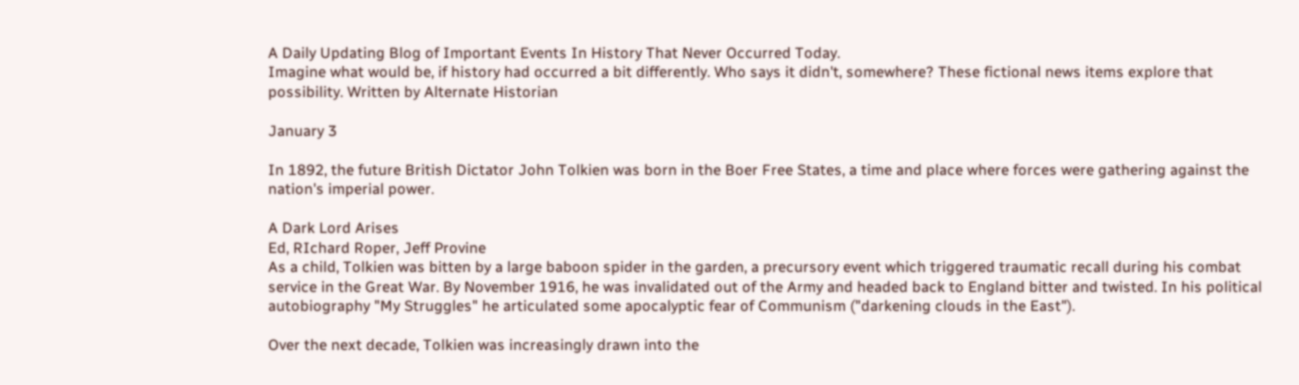A Daily Updating Blog of Important Events In History That Never Occurred Today.
Imagine what would be, if history had occurred a bit differently. Who says it didn't, somewhere? These fictional news items explore that possibility. Written by Alternate Historian

January 3

In 1892, the future British Dictator John Tolkien was born in the Boer Free States, a time and place where forces were gathering against the nation's imperial power.

A Dark Lord Arises
Ed, RIchard Roper, Jeff Provine
As a child, Tolkien was bitten by a large baboon spider in the garden, a precursory event which triggered traumatic recall during his combat service in the Great War. By November 1916, he was invalidated out of the Army and headed back to England bitter and twisted. In his political autobiography "My Struggles" he articulated some apocalyptic fear of Communism ("darkening clouds in the East").

Over the next decade, Tolkien was increasingly drawn into the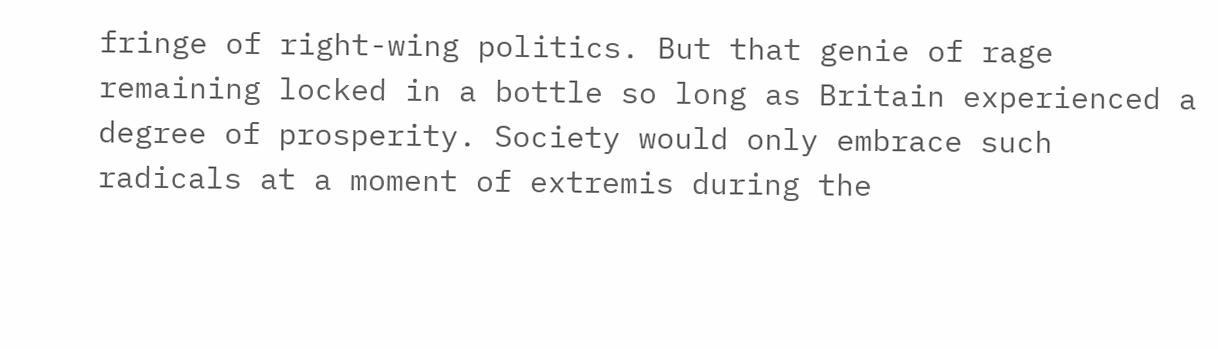fringe of right-wing politics. But that genie of rage remaining locked in a bottle so long as Britain experienced a degree of prosperity. Society would only embrace such radicals at a moment of extremis during the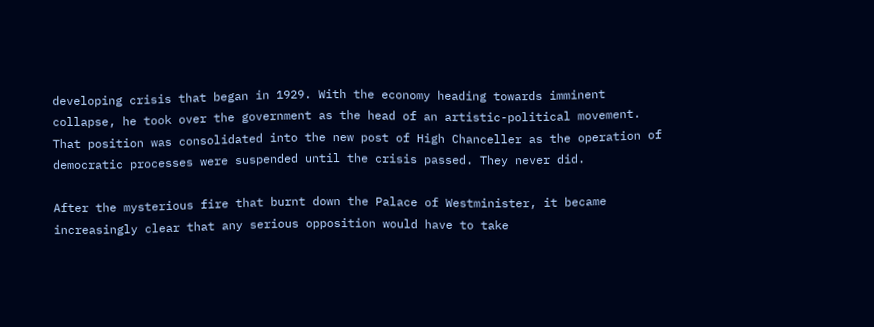developing crisis that began in 1929. With the economy heading towards imminent collapse, he took over the government as the head of an artistic-political movement. That position was consolidated into the new post of High Chanceller as the operation of democratic processes were suspended until the crisis passed. They never did.

After the mysterious fire that burnt down the Palace of Westminister, it became increasingly clear that any serious opposition would have to take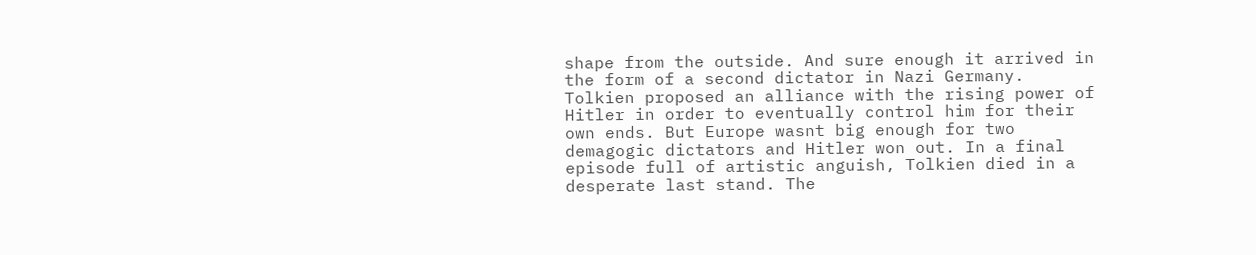shape from the outside. And sure enough it arrived in the form of a second dictator in Nazi Germany. Tolkien proposed an alliance with the rising power of Hitler in order to eventually control him for their own ends. But Europe wasnt big enough for two demagogic dictators and Hitler won out. In a final episode full of artistic anguish, Tolkien died in a desperate last stand. The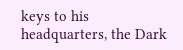keys to his headquarters, the Dark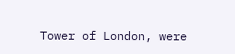Tower of London, were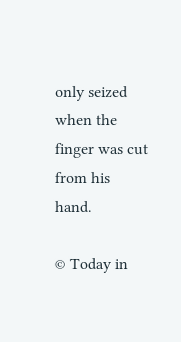only seized when the finger was cut from his hand.

© Today in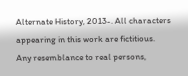Alternate History, 2013-. All characters appearing in this work are fictitious. Any resemblance to real persons,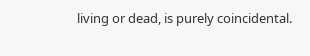living or dead, is purely coincidental.